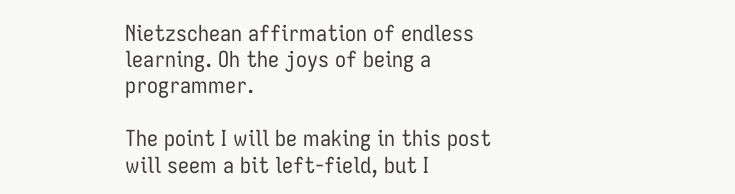Nietzschean affirmation of endless learning. Oh the joys of being a programmer.

The point I will be making in this post will seem a bit left-field, but I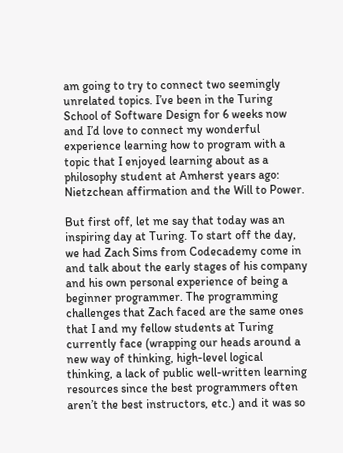am going to try to connect two seemingly unrelated topics. I’ve been in the Turing School of Software Design for 6 weeks now and I’d love to connect my wonderful experience learning how to program with a topic that I enjoyed learning about as a philosophy student at Amherst years ago: Nietzchean affirmation and the Will to Power.

But first off, let me say that today was an inspiring day at Turing. To start off the day, we had Zach Sims from Codecademy come in and talk about the early stages of his company and his own personal experience of being a beginner programmer. The programming challenges that Zach faced are the same ones that I and my fellow students at Turing currently face (wrapping our heads around a new way of thinking, high-level logical thinking, a lack of public well-written learning resources since the best programmers often aren’t the best instructors, etc.) and it was so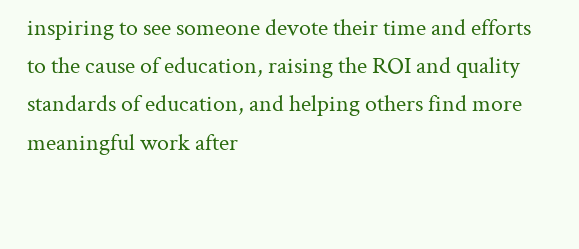inspiring to see someone devote their time and efforts to the cause of education, raising the ROI and quality standards of education, and helping others find more meaningful work after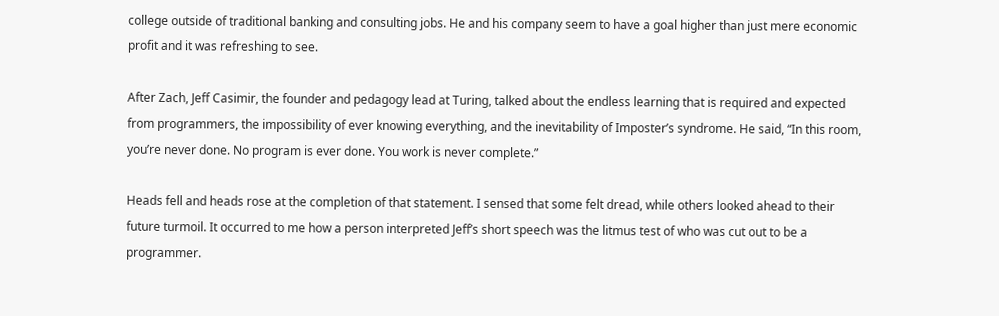college outside of traditional banking and consulting jobs. He and his company seem to have a goal higher than just mere economic profit and it was refreshing to see.

After Zach, Jeff Casimir, the founder and pedagogy lead at Turing, talked about the endless learning that is required and expected from programmers, the impossibility of ever knowing everything, and the inevitability of Imposter’s syndrome. He said, “In this room, you’re never done. No program is ever done. You work is never complete.”

Heads fell and heads rose at the completion of that statement. I sensed that some felt dread, while others looked ahead to their future turmoil. It occurred to me how a person interpreted Jeff’s short speech was the litmus test of who was cut out to be a programmer.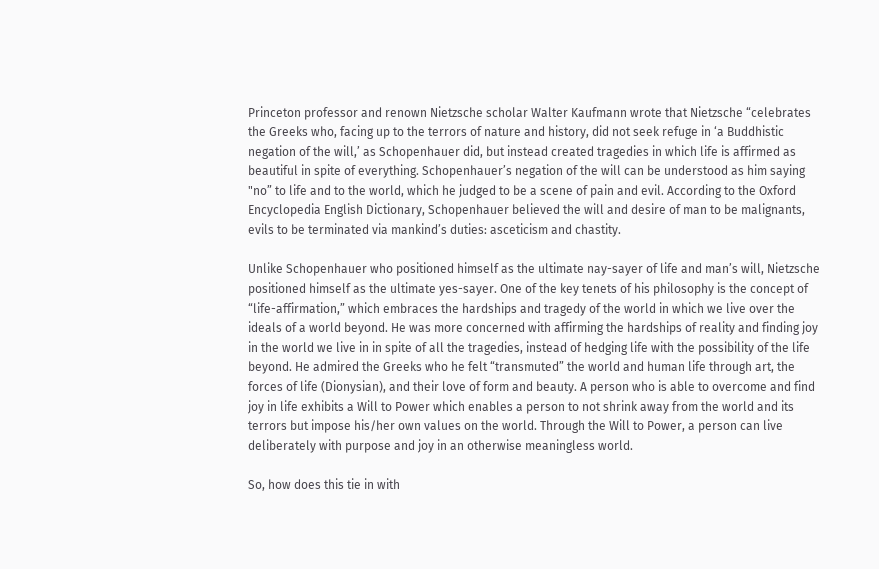Princeton professor and renown Nietzsche scholar Walter Kaufmann wrote that Nietzsche “celebrates the Greeks who, facing up to the terrors of nature and history, did not seek refuge in ‘a Buddhistic negation of the will,’ as Schopenhauer did, but instead created tragedies in which life is affirmed as beautiful in spite of everything. Schopenhauer’s negation of the will can be understood as him saying "no” to life and to the world, which he judged to be a scene of pain and evil. According to the Oxford Encyclopedia English Dictionary, Schopenhauer believed the will and desire of man to be malignants, evils to be terminated via mankind’s duties: asceticism and chastity.

Unlike Schopenhauer who positioned himself as the ultimate nay-sayer of life and man’s will, Nietzsche positioned himself as the ultimate yes-sayer. One of the key tenets of his philosophy is the concept of “life-affirmation,” which embraces the hardships and tragedy of the world in which we live over the ideals of a world beyond. He was more concerned with affirming the hardships of reality and finding joy in the world we live in in spite of all the tragedies, instead of hedging life with the possibility of the life beyond. He admired the Greeks who he felt “transmuted” the world and human life through art, the forces of life (Dionysian), and their love of form and beauty. A person who is able to overcome and find joy in life exhibits a Will to Power which enables a person to not shrink away from the world and its terrors but impose his/her own values on the world. Through the Will to Power, a person can live deliberately with purpose and joy in an otherwise meaningless world.

So, how does this tie in with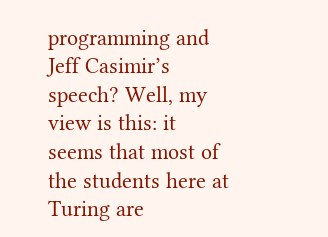programming and Jeff Casimir’s speech? Well, my view is this: it seems that most of the students here at Turing are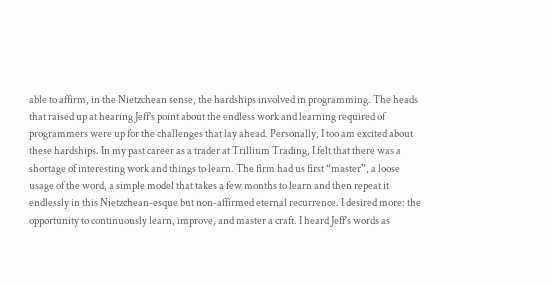able to affirm, in the Nietzchean sense, the hardships involved in programming. The heads that raised up at hearing Jeff’s point about the endless work and learning required of programmers were up for the challenges that lay ahead. Personally, I too am excited about these hardships. In my past career as a trader at Trillium Trading, I felt that there was a shortage of interesting work and things to learn. The firm had us first “master”, a loose usage of the word, a simple model that takes a few months to learn and then repeat it endlessly in this Nietzchean-esque but non-affirmed eternal recurrence. I desired more: the opportunity to continuously learn, improve, and master a craft. I heard Jeff’s words as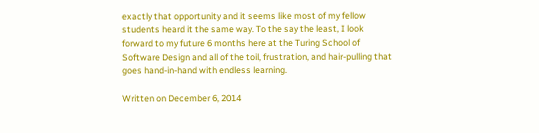exactly that opportunity and it seems like most of my fellow students heard it the same way. To the say the least, I look forward to my future 6 months here at the Turing School of Software Design and all of the toil, frustration, and hair-pulling that goes hand-in-hand with endless learning.

Written on December 6, 2014